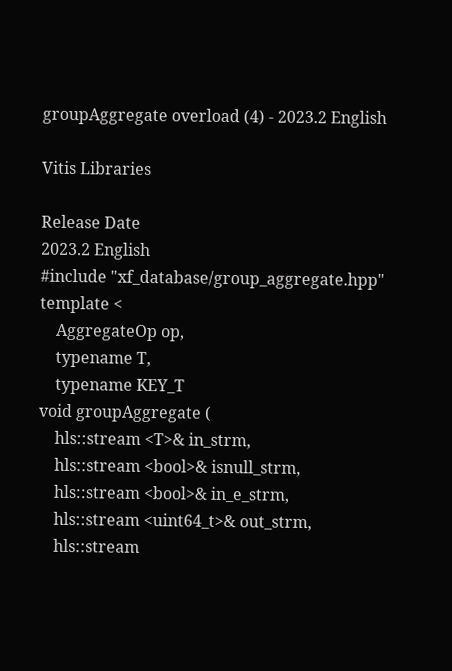groupAggregate overload (4) - 2023.2 English

Vitis Libraries

Release Date
2023.2 English
#include "xf_database/group_aggregate.hpp"
template <
    AggregateOp op,
    typename T,
    typename KEY_T
void groupAggregate (
    hls::stream <T>& in_strm,
    hls::stream <bool>& isnull_strm,
    hls::stream <bool>& in_e_strm,
    hls::stream <uint64_t>& out_strm,
    hls::stream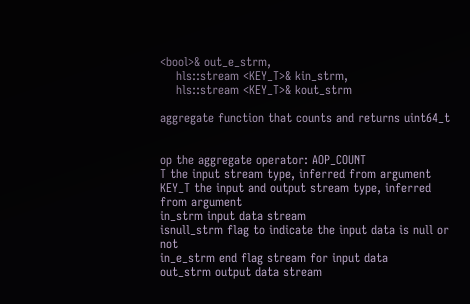<bool>& out_e_strm,
    hls::stream <KEY_T>& kin_strm,
    hls::stream <KEY_T>& kout_strm

aggregate function that counts and returns uint64_t


op the aggregate operator: AOP_COUNT
T the input stream type, inferred from argument
KEY_T the input and output stream type, inferred from argument
in_strm input data stream
isnull_strm flag to indicate the input data is null or not
in_e_strm end flag stream for input data
out_strm output data stream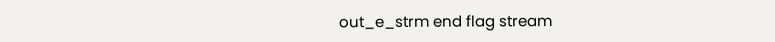out_e_strm end flag stream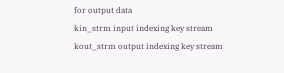for output data
kin_strm input indexing key stream
kout_strm output indexing key stream